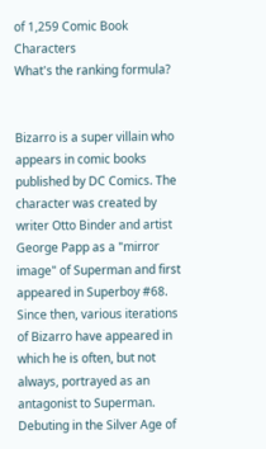of 1,259 Comic Book Characters
What's the ranking formula?


Bizarro is a super villain who appears in comic books published by DC Comics. The character was created by writer Otto Binder and artist George Papp as a "mirror image" of Superman and first appeared in Superboy #68. Since then, various iterations of Bizarro have appeared in which he is often, but not always, portrayed as an antagonist to Superman. Debuting in the Silver Age of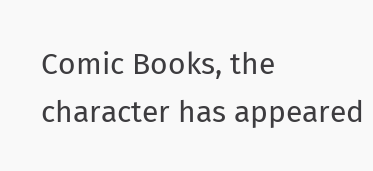Comic Books, the character has appeared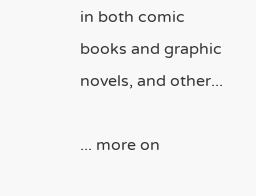in both comic books and graphic novels, and other...

... more on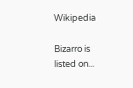Wikipedia

Bizarro is listed on...